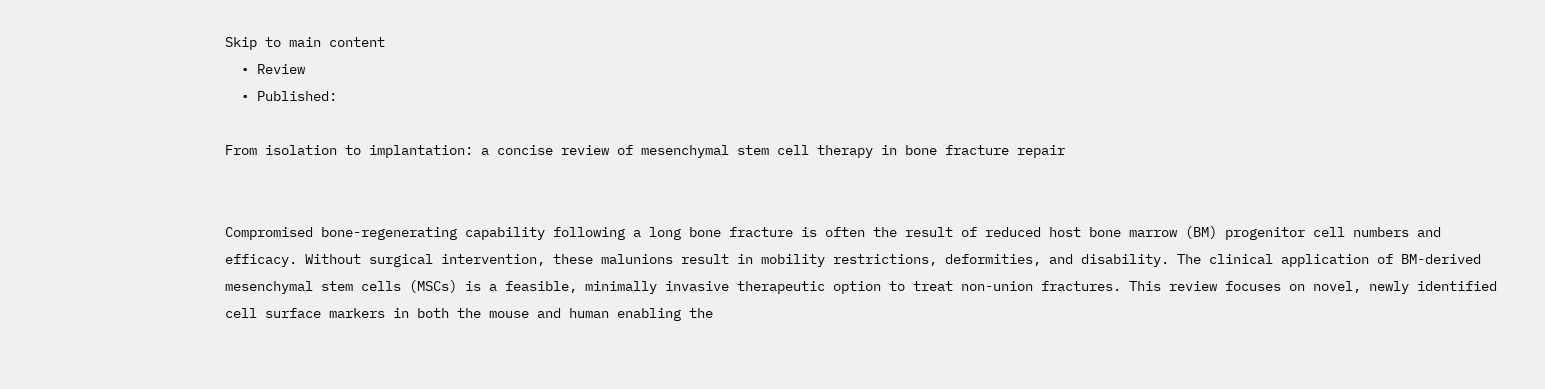Skip to main content
  • Review
  • Published:

From isolation to implantation: a concise review of mesenchymal stem cell therapy in bone fracture repair


Compromised bone-regenerating capability following a long bone fracture is often the result of reduced host bone marrow (BM) progenitor cell numbers and efficacy. Without surgical intervention, these malunions result in mobility restrictions, deformities, and disability. The clinical application of BM-derived mesenchymal stem cells (MSCs) is a feasible, minimally invasive therapeutic option to treat non-union fractures. This review focuses on novel, newly identified cell surface markers in both the mouse and human enabling the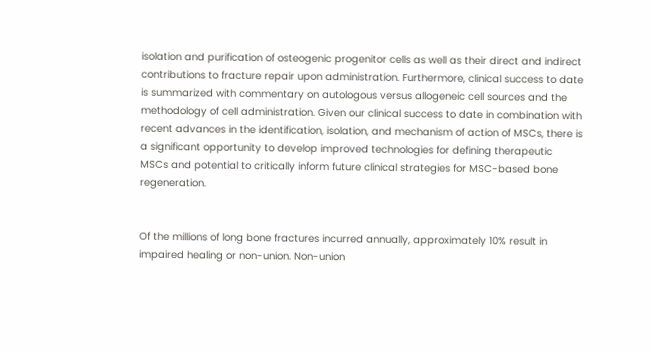isolation and purification of osteogenic progenitor cells as well as their direct and indirect contributions to fracture repair upon administration. Furthermore, clinical success to date is summarized with commentary on autologous versus allogeneic cell sources and the methodology of cell administration. Given our clinical success to date in combination with recent advances in the identification, isolation, and mechanism of action of MSCs, there is a significant opportunity to develop improved technologies for defining therapeutic MSCs and potential to critically inform future clinical strategies for MSC-based bone regeneration.


Of the millions of long bone fractures incurred annually, approximately 10% result in impaired healing or non-union. Non-union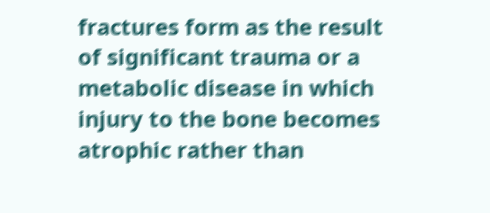fractures form as the result of significant trauma or a metabolic disease in which injury to the bone becomes atrophic rather than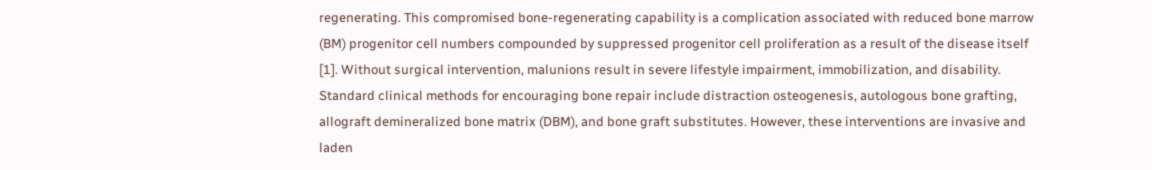regenerating. This compromised bone-regenerating capability is a complication associated with reduced bone marrow (BM) progenitor cell numbers compounded by suppressed progenitor cell proliferation as a result of the disease itself [1]. Without surgical intervention, malunions result in severe lifestyle impairment, immobilization, and disability. Standard clinical methods for encouraging bone repair include distraction osteogenesis, autologous bone grafting, allograft demineralized bone matrix (DBM), and bone graft substitutes. However, these interventions are invasive and laden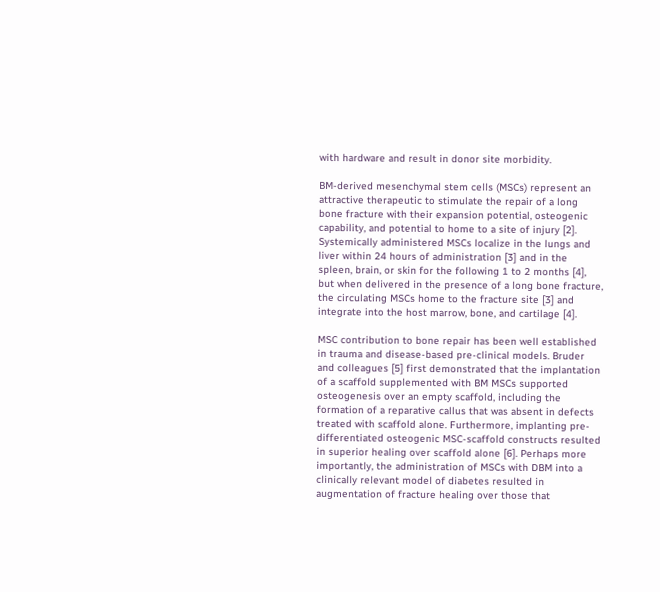with hardware and result in donor site morbidity.

BM-derived mesenchymal stem cells (MSCs) represent an attractive therapeutic to stimulate the repair of a long bone fracture with their expansion potential, osteogenic capability, and potential to home to a site of injury [2]. Systemically administered MSCs localize in the lungs and liver within 24 hours of administration [3] and in the spleen, brain, or skin for the following 1 to 2 months [4], but when delivered in the presence of a long bone fracture, the circulating MSCs home to the fracture site [3] and integrate into the host marrow, bone, and cartilage [4].

MSC contribution to bone repair has been well established in trauma and disease-based pre-clinical models. Bruder and colleagues [5] first demonstrated that the implantation of a scaffold supplemented with BM MSCs supported osteogenesis over an empty scaffold, including the formation of a reparative callus that was absent in defects treated with scaffold alone. Furthermore, implanting pre-differentiated osteogenic MSC-scaffold constructs resulted in superior healing over scaffold alone [6]. Perhaps more importantly, the administration of MSCs with DBM into a clinically relevant model of diabetes resulted in augmentation of fracture healing over those that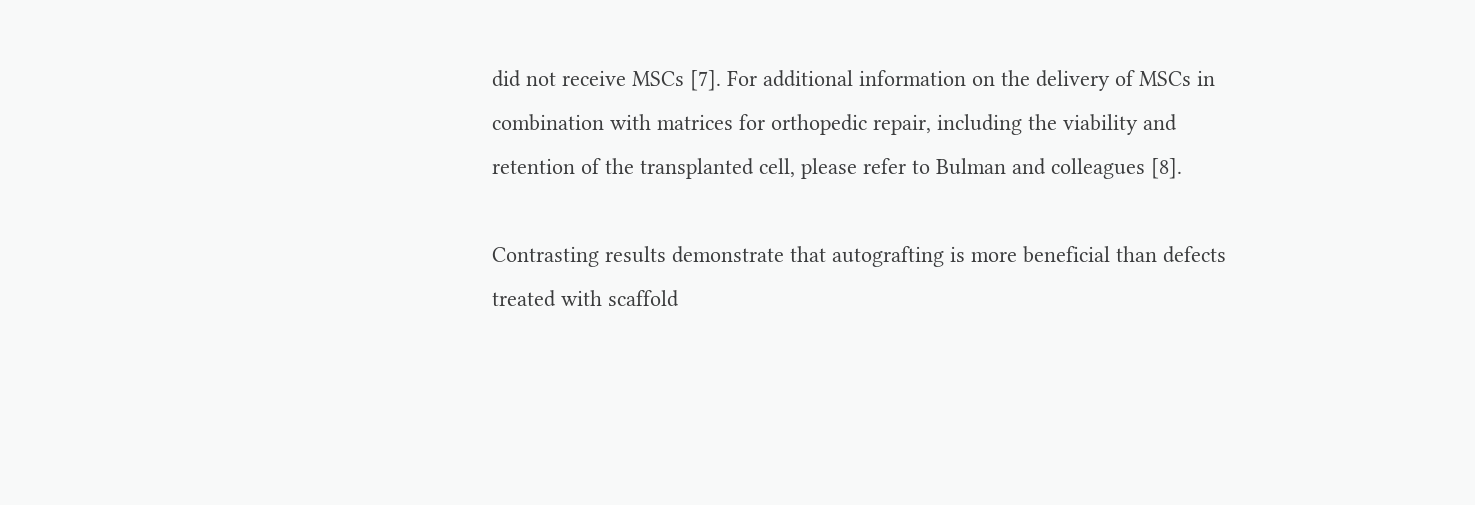did not receive MSCs [7]. For additional information on the delivery of MSCs in combination with matrices for orthopedic repair, including the viability and retention of the transplanted cell, please refer to Bulman and colleagues [8].

Contrasting results demonstrate that autografting is more beneficial than defects treated with scaffold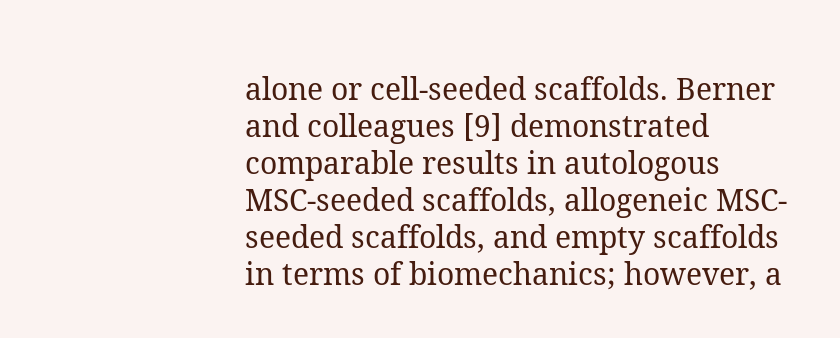alone or cell-seeded scaffolds. Berner and colleagues [9] demonstrated comparable results in autologous MSC-seeded scaffolds, allogeneic MSC-seeded scaffolds, and empty scaffolds in terms of biomechanics; however, a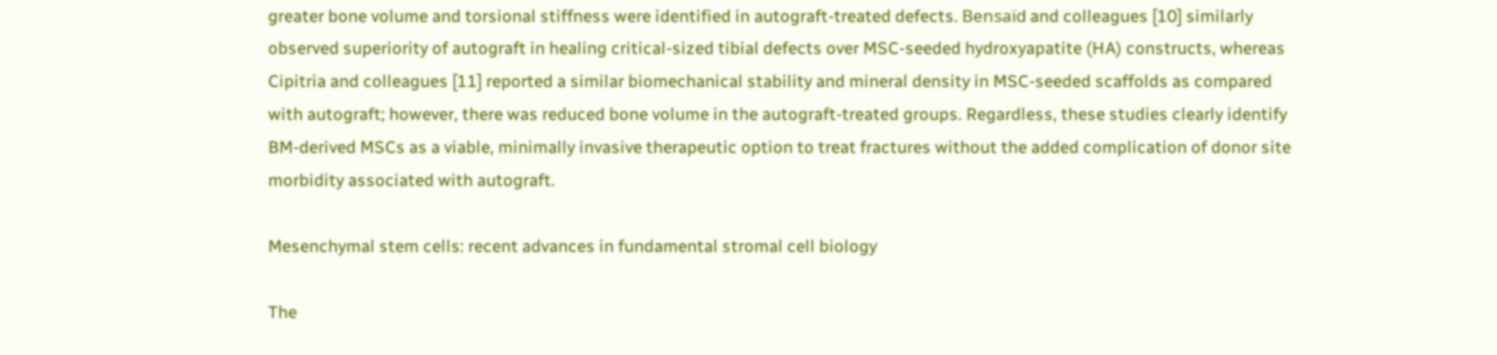greater bone volume and torsional stiffness were identified in autograft-treated defects. Bensaïd and colleagues [10] similarly observed superiority of autograft in healing critical-sized tibial defects over MSC-seeded hydroxyapatite (HA) constructs, whereas Cipitria and colleagues [11] reported a similar biomechanical stability and mineral density in MSC-seeded scaffolds as compared with autograft; however, there was reduced bone volume in the autograft-treated groups. Regardless, these studies clearly identify BM-derived MSCs as a viable, minimally invasive therapeutic option to treat fractures without the added complication of donor site morbidity associated with autograft.

Mesenchymal stem cells: recent advances in fundamental stromal cell biology

The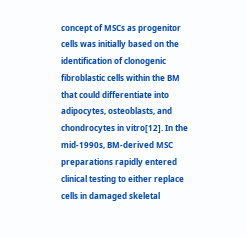concept of MSCs as progenitor cells was initially based on the identification of clonogenic fibroblastic cells within the BM that could differentiate into adipocytes, osteoblasts, and chondrocytes in vitro[12]. In the mid-1990s, BM-derived MSC preparations rapidly entered clinical testing to either replace cells in damaged skeletal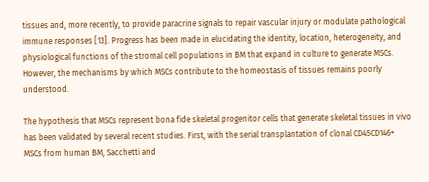tissues and, more recently, to provide paracrine signals to repair vascular injury or modulate pathological immune responses [13]. Progress has been made in elucidating the identity, location, heterogeneity, and physiological functions of the stromal cell populations in BM that expand in culture to generate MSCs. However, the mechanisms by which MSCs contribute to the homeostasis of tissues remains poorly understood.

The hypothesis that MSCs represent bona fide skeletal progenitor cells that generate skeletal tissues in vivo has been validated by several recent studies. First, with the serial transplantation of clonal CD45CD146+ MSCs from human BM, Sacchetti and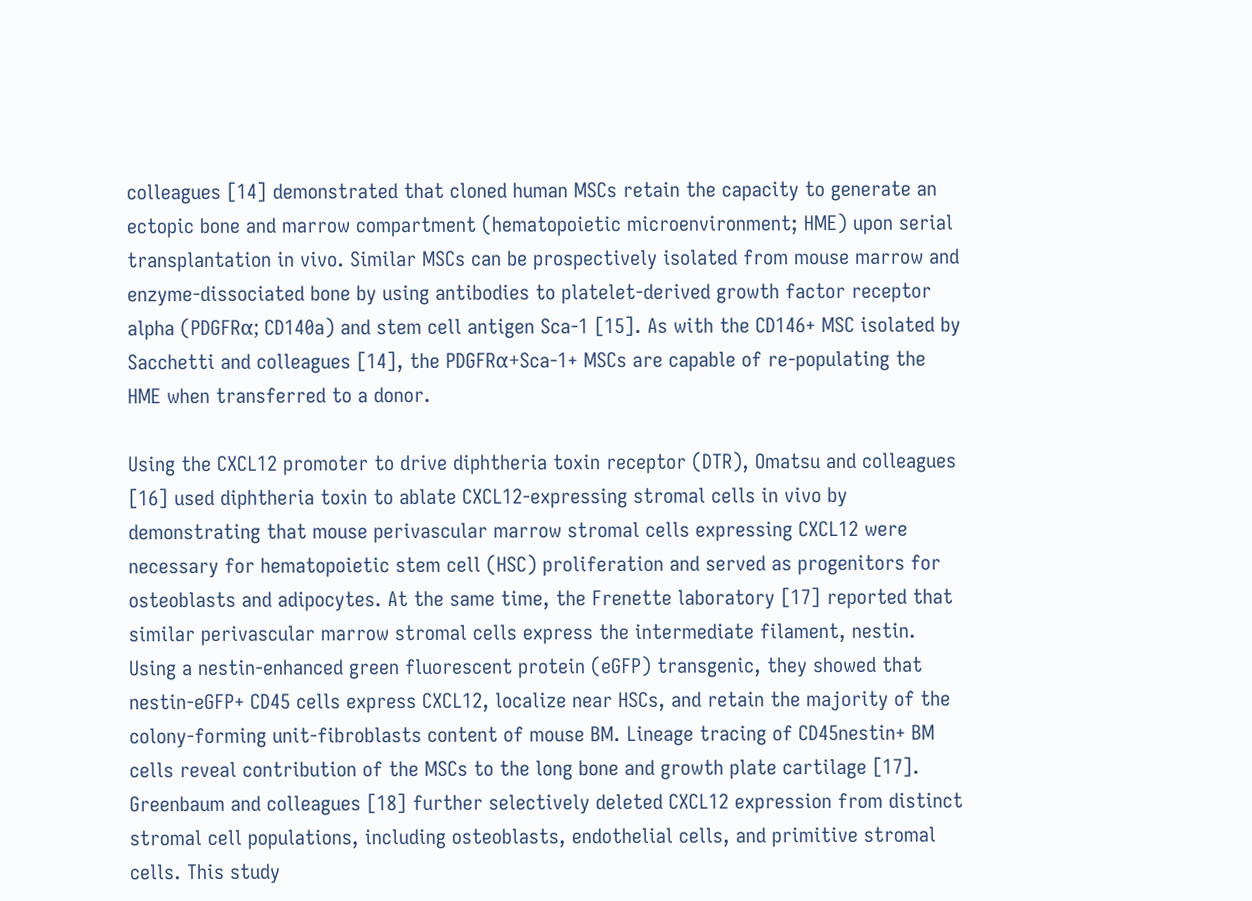colleagues [14] demonstrated that cloned human MSCs retain the capacity to generate an ectopic bone and marrow compartment (hematopoietic microenvironment; HME) upon serial transplantation in vivo. Similar MSCs can be prospectively isolated from mouse marrow and enzyme-dissociated bone by using antibodies to platelet-derived growth factor receptor alpha (PDGFRα; CD140a) and stem cell antigen Sca-1 [15]. As with the CD146+ MSC isolated by Sacchetti and colleagues [14], the PDGFRα+Sca-1+ MSCs are capable of re-populating the HME when transferred to a donor.

Using the CXCL12 promoter to drive diphtheria toxin receptor (DTR), Omatsu and colleagues [16] used diphtheria toxin to ablate CXCL12-expressing stromal cells in vivo by demonstrating that mouse perivascular marrow stromal cells expressing CXCL12 were necessary for hematopoietic stem cell (HSC) proliferation and served as progenitors for osteoblasts and adipocytes. At the same time, the Frenette laboratory [17] reported that similar perivascular marrow stromal cells express the intermediate filament, nestin. Using a nestin-enhanced green fluorescent protein (eGFP) transgenic, they showed that nestin-eGFP+ CD45 cells express CXCL12, localize near HSCs, and retain the majority of the colony-forming unit-fibroblasts content of mouse BM. Lineage tracing of CD45nestin+ BM cells reveal contribution of the MSCs to the long bone and growth plate cartilage [17]. Greenbaum and colleagues [18] further selectively deleted CXCL12 expression from distinct stromal cell populations, including osteoblasts, endothelial cells, and primitive stromal cells. This study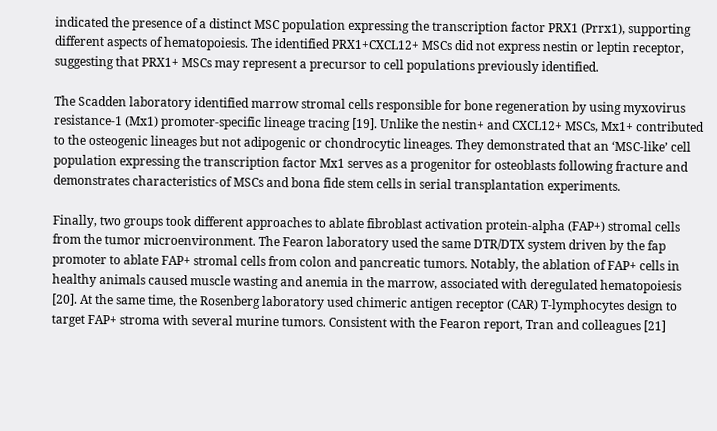indicated the presence of a distinct MSC population expressing the transcription factor PRX1 (Prrx1), supporting different aspects of hematopoiesis. The identified PRX1+CXCL12+ MSCs did not express nestin or leptin receptor, suggesting that PRX1+ MSCs may represent a precursor to cell populations previously identified.

The Scadden laboratory identified marrow stromal cells responsible for bone regeneration by using myxovirus resistance-1 (Mx1) promoter-specific lineage tracing [19]. Unlike the nestin+ and CXCL12+ MSCs, Mx1+ contributed to the osteogenic lineages but not adipogenic or chondrocytic lineages. They demonstrated that an ‘MSC-like’ cell population expressing the transcription factor Mx1 serves as a progenitor for osteoblasts following fracture and demonstrates characteristics of MSCs and bona fide stem cells in serial transplantation experiments.

Finally, two groups took different approaches to ablate fibroblast activation protein-alpha (FAP+) stromal cells from the tumor microenvironment. The Fearon laboratory used the same DTR/DTX system driven by the fap promoter to ablate FAP+ stromal cells from colon and pancreatic tumors. Notably, the ablation of FAP+ cells in healthy animals caused muscle wasting and anemia in the marrow, associated with deregulated hematopoiesis [20]. At the same time, the Rosenberg laboratory used chimeric antigen receptor (CAR) T-lymphocytes design to target FAP+ stroma with several murine tumors. Consistent with the Fearon report, Tran and colleagues [21]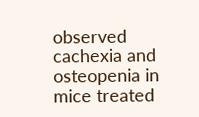observed cachexia and osteopenia in mice treated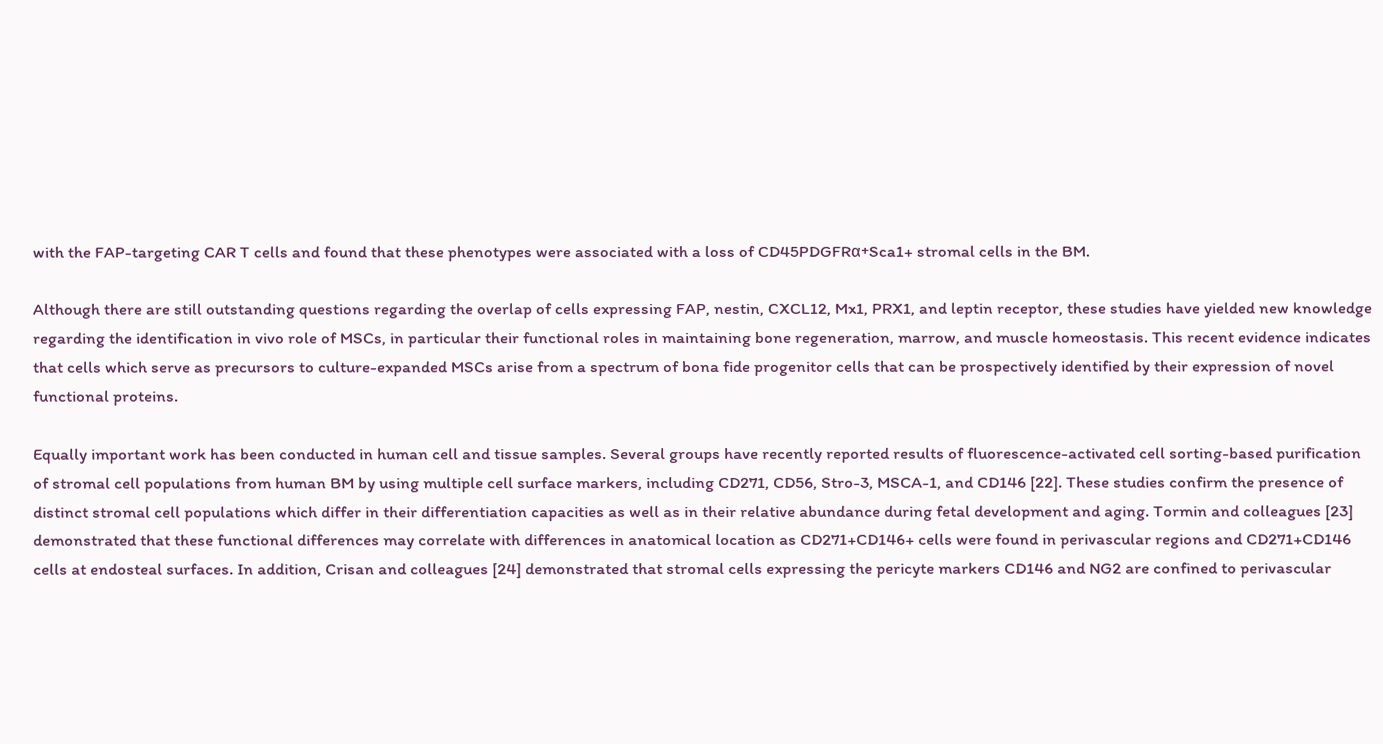with the FAP-targeting CAR T cells and found that these phenotypes were associated with a loss of CD45PDGFRα+Sca1+ stromal cells in the BM.

Although there are still outstanding questions regarding the overlap of cells expressing FAP, nestin, CXCL12, Mx1, PRX1, and leptin receptor, these studies have yielded new knowledge regarding the identification in vivo role of MSCs, in particular their functional roles in maintaining bone regeneration, marrow, and muscle homeostasis. This recent evidence indicates that cells which serve as precursors to culture-expanded MSCs arise from a spectrum of bona fide progenitor cells that can be prospectively identified by their expression of novel functional proteins.

Equally important work has been conducted in human cell and tissue samples. Several groups have recently reported results of fluorescence-activated cell sorting-based purification of stromal cell populations from human BM by using multiple cell surface markers, including CD271, CD56, Stro-3, MSCA-1, and CD146 [22]. These studies confirm the presence of distinct stromal cell populations which differ in their differentiation capacities as well as in their relative abundance during fetal development and aging. Tormin and colleagues [23] demonstrated that these functional differences may correlate with differences in anatomical location as CD271+CD146+ cells were found in perivascular regions and CD271+CD146 cells at endosteal surfaces. In addition, Crisan and colleagues [24] demonstrated that stromal cells expressing the pericyte markers CD146 and NG2 are confined to perivascular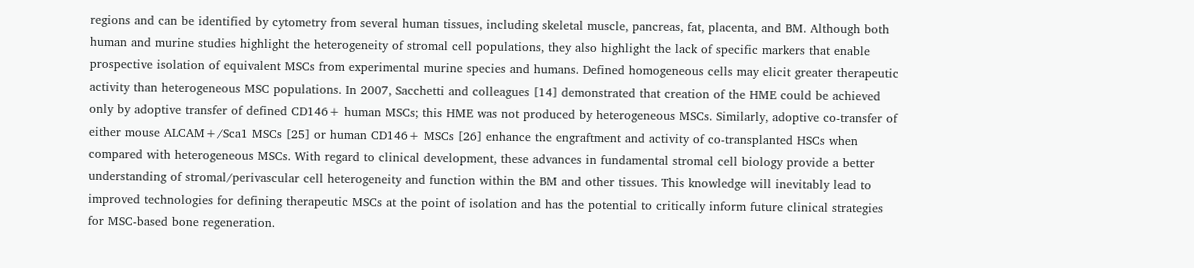regions and can be identified by cytometry from several human tissues, including skeletal muscle, pancreas, fat, placenta, and BM. Although both human and murine studies highlight the heterogeneity of stromal cell populations, they also highlight the lack of specific markers that enable prospective isolation of equivalent MSCs from experimental murine species and humans. Defined homogeneous cells may elicit greater therapeutic activity than heterogeneous MSC populations. In 2007, Sacchetti and colleagues [14] demonstrated that creation of the HME could be achieved only by adoptive transfer of defined CD146+ human MSCs; this HME was not produced by heterogeneous MSCs. Similarly, adoptive co-transfer of either mouse ALCAM+/Sca1 MSCs [25] or human CD146+ MSCs [26] enhance the engraftment and activity of co-transplanted HSCs when compared with heterogeneous MSCs. With regard to clinical development, these advances in fundamental stromal cell biology provide a better understanding of stromal/perivascular cell heterogeneity and function within the BM and other tissues. This knowledge will inevitably lead to improved technologies for defining therapeutic MSCs at the point of isolation and has the potential to critically inform future clinical strategies for MSC-based bone regeneration.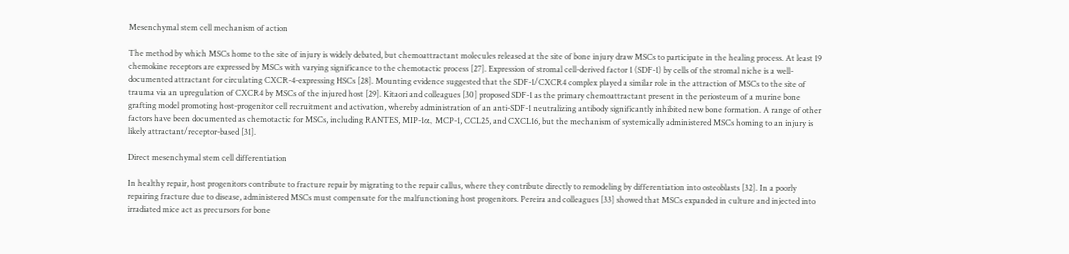Mesenchymal stem cell mechanism of action

The method by which MSCs home to the site of injury is widely debated, but chemoattractant molecules released at the site of bone injury draw MSCs to participate in the healing process. At least 19 chemokine receptors are expressed by MSCs with varying significance to the chemotactic process [27]. Expression of stromal cell-derived factor 1 (SDF-1) by cells of the stromal niche is a well-documented attractant for circulating CXCR-4-expressing HSCs [28]. Mounting evidence suggested that the SDF-1/CXCR4 complex played a similar role in the attraction of MSCs to the site of trauma via an upregulation of CXCR4 by MSCs of the injured host [29]. Kitaori and colleagues [30] proposed SDF-1 as the primary chemoattractant present in the periosteum of a murine bone grafting model promoting host-progenitor cell recruitment and activation, whereby administration of an anti-SDF-1 neutralizing antibody significantly inhibited new bone formation. A range of other factors have been documented as chemotactic for MSCs, including RANTES, MIP-1α, MCP-1, CCL25, and CXCL16, but the mechanism of systemically administered MSCs homing to an injury is likely attractant/receptor-based [31].

Direct mesenchymal stem cell differentiation

In healthy repair, host progenitors contribute to fracture repair by migrating to the repair callus, where they contribute directly to remodeling by differentiation into osteoblasts [32]. In a poorly repairing fracture due to disease, administered MSCs must compensate for the malfunctioning host progenitors. Pereira and colleagues [33] showed that MSCs expanded in culture and injected into irradiated mice act as precursors for bone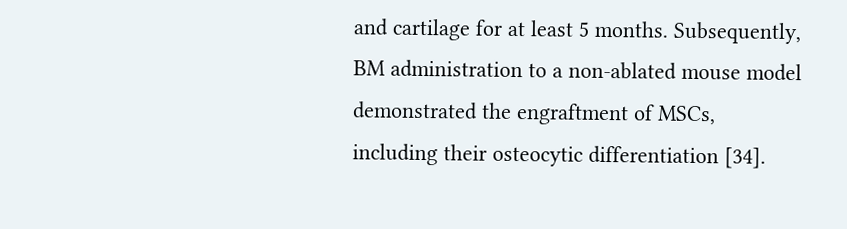and cartilage for at least 5 months. Subsequently, BM administration to a non-ablated mouse model demonstrated the engraftment of MSCs, including their osteocytic differentiation [34].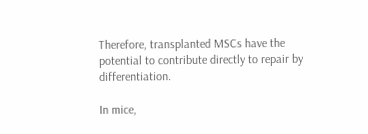Therefore, transplanted MSCs have the potential to contribute directly to repair by differentiation.

In mice,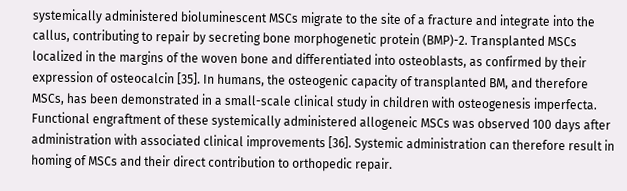systemically administered bioluminescent MSCs migrate to the site of a fracture and integrate into the callus, contributing to repair by secreting bone morphogenetic protein (BMP)-2. Transplanted MSCs localized in the margins of the woven bone and differentiated into osteoblasts, as confirmed by their expression of osteocalcin [35]. In humans, the osteogenic capacity of transplanted BM, and therefore MSCs, has been demonstrated in a small-scale clinical study in children with osteogenesis imperfecta. Functional engraftment of these systemically administered allogeneic MSCs was observed 100 days after administration with associated clinical improvements [36]. Systemic administration can therefore result in homing of MSCs and their direct contribution to orthopedic repair.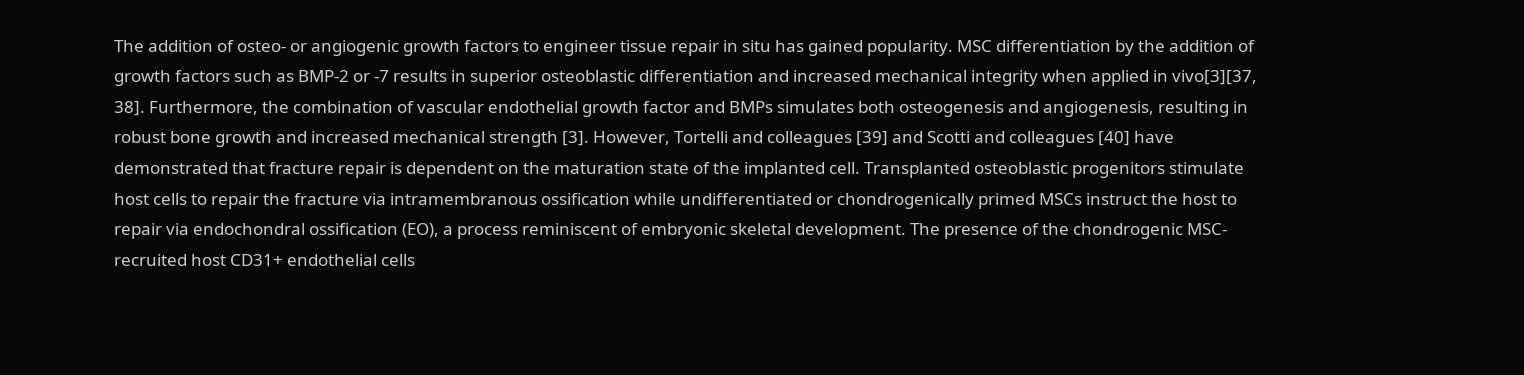The addition of osteo- or angiogenic growth factors to engineer tissue repair in situ has gained popularity. MSC differentiation by the addition of growth factors such as BMP-2 or -7 results in superior osteoblastic differentiation and increased mechanical integrity when applied in vivo[3][37, 38]. Furthermore, the combination of vascular endothelial growth factor and BMPs simulates both osteogenesis and angiogenesis, resulting in robust bone growth and increased mechanical strength [3]. However, Tortelli and colleagues [39] and Scotti and colleagues [40] have demonstrated that fracture repair is dependent on the maturation state of the implanted cell. Transplanted osteoblastic progenitors stimulate host cells to repair the fracture via intramembranous ossification while undifferentiated or chondrogenically primed MSCs instruct the host to repair via endochondral ossification (EO), a process reminiscent of embryonic skeletal development. The presence of the chondrogenic MSC-recruited host CD31+ endothelial cells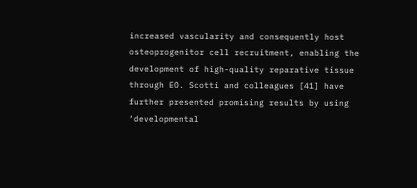increased vascularity and consequently host osteoprogenitor cell recruitment, enabling the development of high-quality reparative tissue through EO. Scotti and colleagues [41] have further presented promising results by using ‘developmental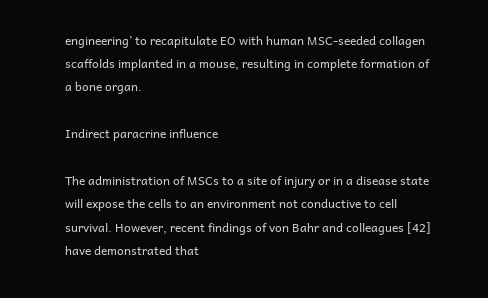engineering’ to recapitulate EO with human MSC-seeded collagen scaffolds implanted in a mouse, resulting in complete formation of a bone organ.

Indirect paracrine influence

The administration of MSCs to a site of injury or in a disease state will expose the cells to an environment not conductive to cell survival. However, recent findings of von Bahr and colleagues [42] have demonstrated that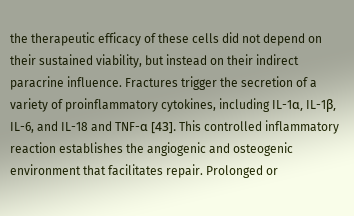the therapeutic efficacy of these cells did not depend on their sustained viability, but instead on their indirect paracrine influence. Fractures trigger the secretion of a variety of proinflammatory cytokines, including IL-1α, IL-1β, IL-6, and IL-18 and TNF-α [43]. This controlled inflammatory reaction establishes the angiogenic and osteogenic environment that facilitates repair. Prolonged or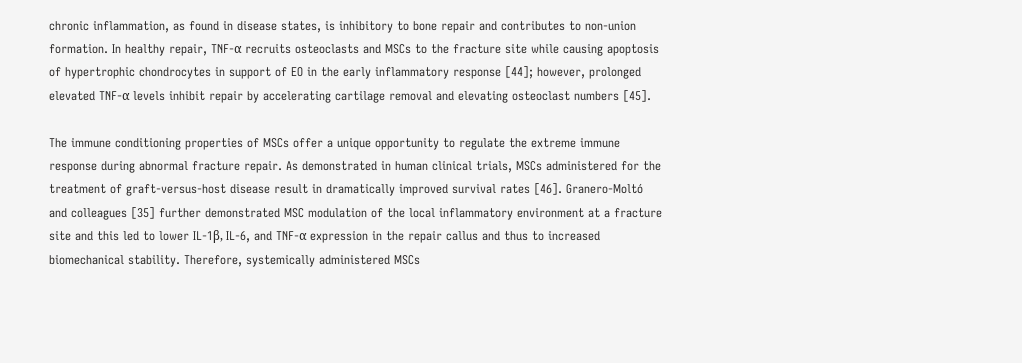chronic inflammation, as found in disease states, is inhibitory to bone repair and contributes to non-union formation. In healthy repair, TNF-α recruits osteoclasts and MSCs to the fracture site while causing apoptosis of hypertrophic chondrocytes in support of EO in the early inflammatory response [44]; however, prolonged elevated TNF-α levels inhibit repair by accelerating cartilage removal and elevating osteoclast numbers [45].

The immune conditioning properties of MSCs offer a unique opportunity to regulate the extreme immune response during abnormal fracture repair. As demonstrated in human clinical trials, MSCs administered for the treatment of graft-versus-host disease result in dramatically improved survival rates [46]. Granero-Moltó and colleagues [35] further demonstrated MSC modulation of the local inflammatory environment at a fracture site and this led to lower IL-1β, IL-6, and TNF-α expression in the repair callus and thus to increased biomechanical stability. Therefore, systemically administered MSCs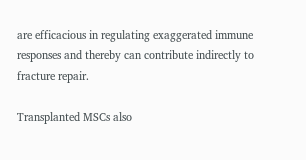are efficacious in regulating exaggerated immune responses and thereby can contribute indirectly to fracture repair.

Transplanted MSCs also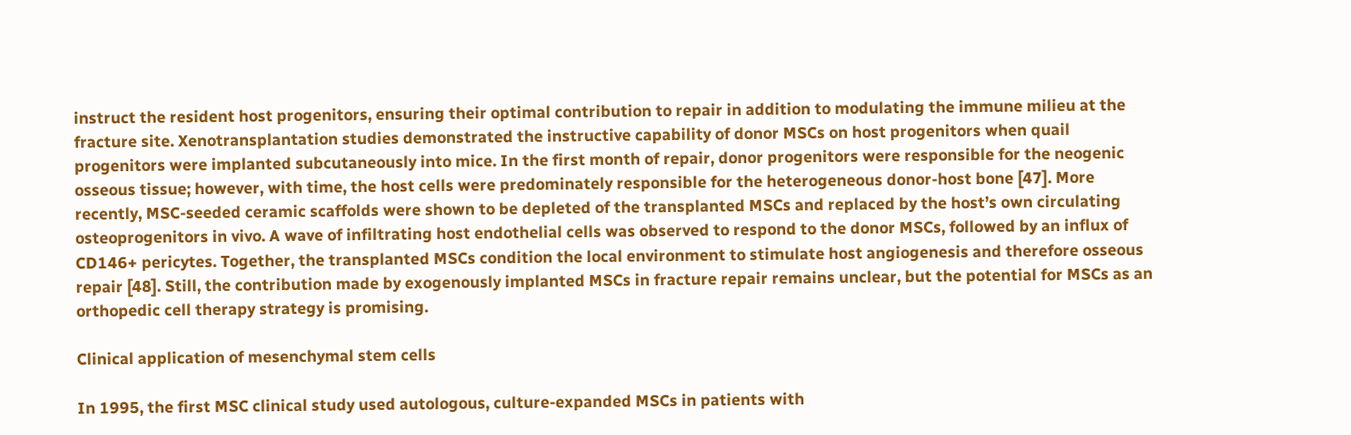instruct the resident host progenitors, ensuring their optimal contribution to repair in addition to modulating the immune milieu at the fracture site. Xenotransplantation studies demonstrated the instructive capability of donor MSCs on host progenitors when quail progenitors were implanted subcutaneously into mice. In the first month of repair, donor progenitors were responsible for the neogenic osseous tissue; however, with time, the host cells were predominately responsible for the heterogeneous donor-host bone [47]. More recently, MSC-seeded ceramic scaffolds were shown to be depleted of the transplanted MSCs and replaced by the host’s own circulating osteoprogenitors in vivo. A wave of infiltrating host endothelial cells was observed to respond to the donor MSCs, followed by an influx of CD146+ pericytes. Together, the transplanted MSCs condition the local environment to stimulate host angiogenesis and therefore osseous repair [48]. Still, the contribution made by exogenously implanted MSCs in fracture repair remains unclear, but the potential for MSCs as an orthopedic cell therapy strategy is promising.

Clinical application of mesenchymal stem cells

In 1995, the first MSC clinical study used autologous, culture-expanded MSCs in patients with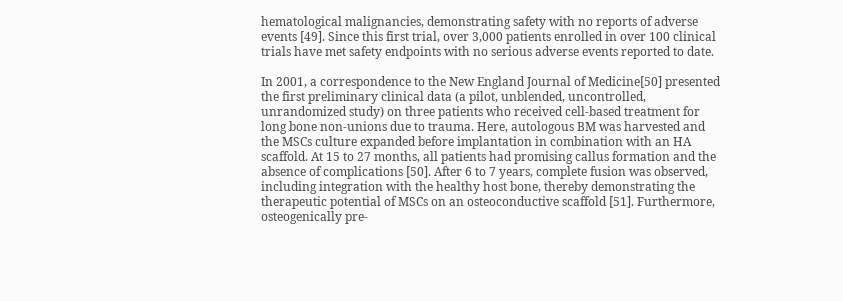hematological malignancies, demonstrating safety with no reports of adverse events [49]. Since this first trial, over 3,000 patients enrolled in over 100 clinical trials have met safety endpoints with no serious adverse events reported to date.

In 2001, a correspondence to the New England Journal of Medicine[50] presented the first preliminary clinical data (a pilot, unblended, uncontrolled, unrandomized study) on three patients who received cell-based treatment for long bone non-unions due to trauma. Here, autologous BM was harvested and the MSCs culture expanded before implantation in combination with an HA scaffold. At 15 to 27 months, all patients had promising callus formation and the absence of complications [50]. After 6 to 7 years, complete fusion was observed, including integration with the healthy host bone, thereby demonstrating the therapeutic potential of MSCs on an osteoconductive scaffold [51]. Furthermore, osteogenically pre-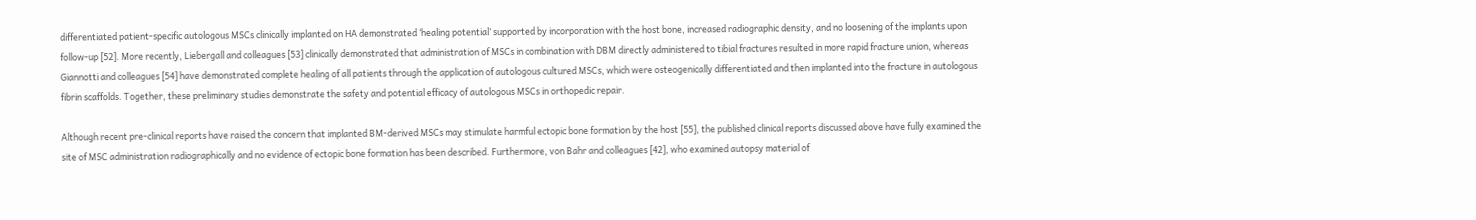differentiated patient-specific autologous MSCs clinically implanted on HA demonstrated ‘healing potential’ supported by incorporation with the host bone, increased radiographic density, and no loosening of the implants upon follow-up [52]. More recently, Liebergall and colleagues [53] clinically demonstrated that administration of MSCs in combination with DBM directly administered to tibial fractures resulted in more rapid fracture union, whereas Giannotti and colleagues [54] have demonstrated complete healing of all patients through the application of autologous cultured MSCs, which were osteogenically differentiated and then implanted into the fracture in autologous fibrin scaffolds. Together, these preliminary studies demonstrate the safety and potential efficacy of autologous MSCs in orthopedic repair.

Although recent pre-clinical reports have raised the concern that implanted BM-derived MSCs may stimulate harmful ectopic bone formation by the host [55], the published clinical reports discussed above have fully examined the site of MSC administration radiographically and no evidence of ectopic bone formation has been described. Furthermore, von Bahr and colleagues [42], who examined autopsy material of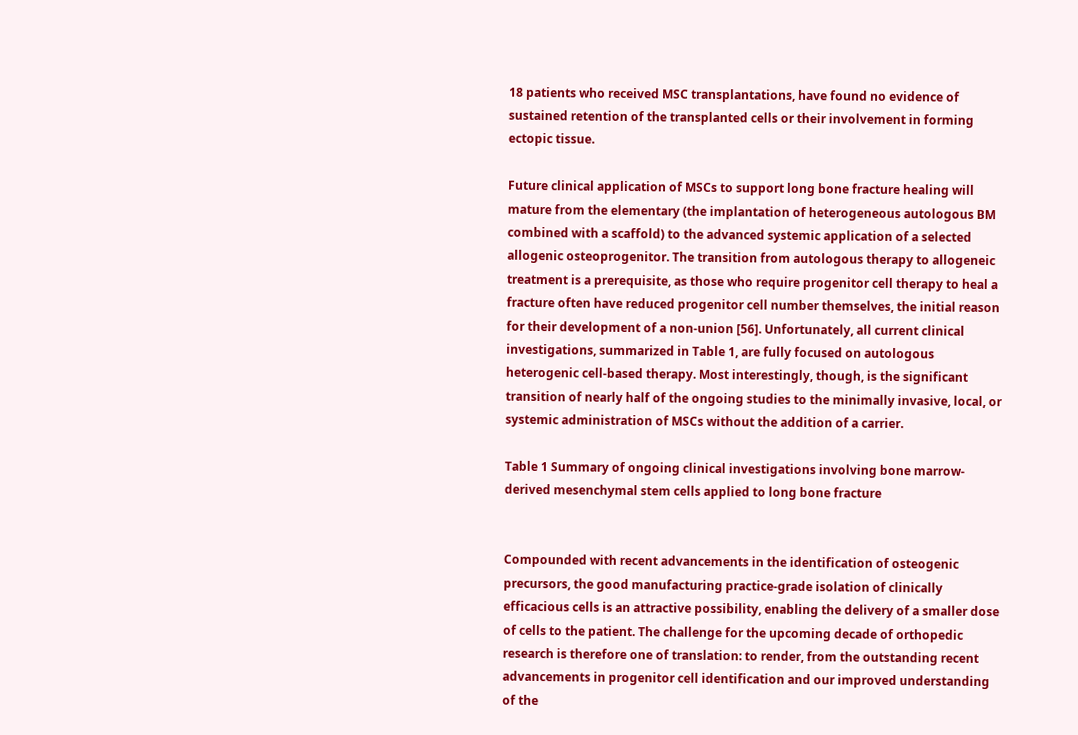18 patients who received MSC transplantations, have found no evidence of sustained retention of the transplanted cells or their involvement in forming ectopic tissue.

Future clinical application of MSCs to support long bone fracture healing will mature from the elementary (the implantation of heterogeneous autologous BM combined with a scaffold) to the advanced systemic application of a selected allogenic osteoprogenitor. The transition from autologous therapy to allogeneic treatment is a prerequisite, as those who require progenitor cell therapy to heal a fracture often have reduced progenitor cell number themselves, the initial reason for their development of a non-union [56]. Unfortunately, all current clinical investigations, summarized in Table 1, are fully focused on autologous heterogenic cell-based therapy. Most interestingly, though, is the significant transition of nearly half of the ongoing studies to the minimally invasive, local, or systemic administration of MSCs without the addition of a carrier.

Table 1 Summary of ongoing clinical investigations involving bone marrow-derived mesenchymal stem cells applied to long bone fracture


Compounded with recent advancements in the identification of osteogenic precursors, the good manufacturing practice-grade isolation of clinically efficacious cells is an attractive possibility, enabling the delivery of a smaller dose of cells to the patient. The challenge for the upcoming decade of orthopedic research is therefore one of translation: to render, from the outstanding recent advancements in progenitor cell identification and our improved understanding of the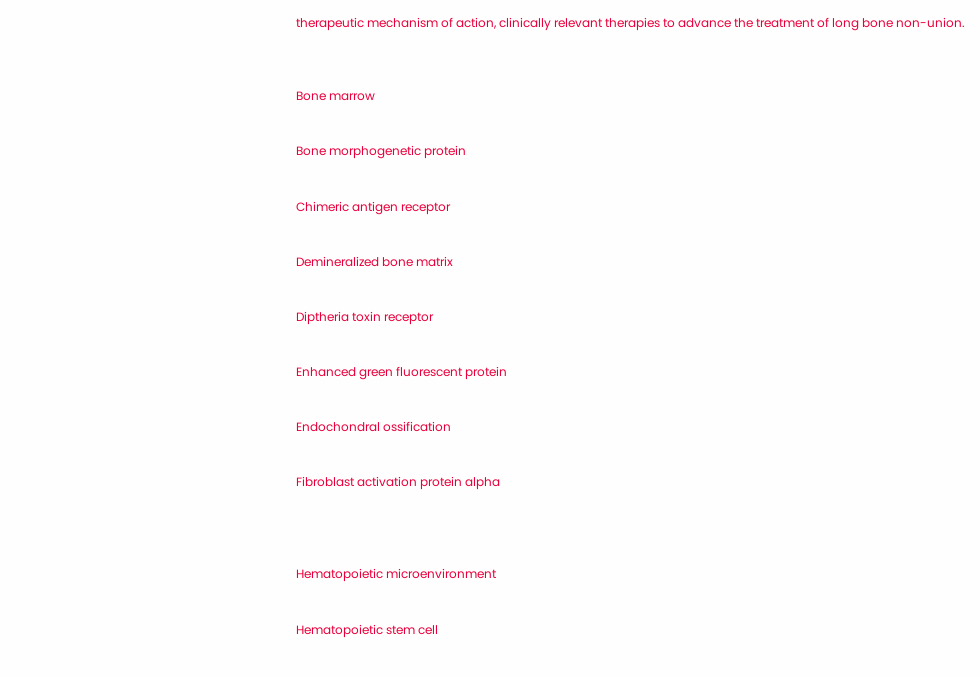therapeutic mechanism of action, clinically relevant therapies to advance the treatment of long bone non-union.



Bone marrow


Bone morphogenetic protein


Chimeric antigen receptor


Demineralized bone matrix


Diptheria toxin receptor


Enhanced green fluorescent protein


Endochondral ossification


Fibroblast activation protein alpha




Hematopoietic microenvironment


Hematopoietic stem cell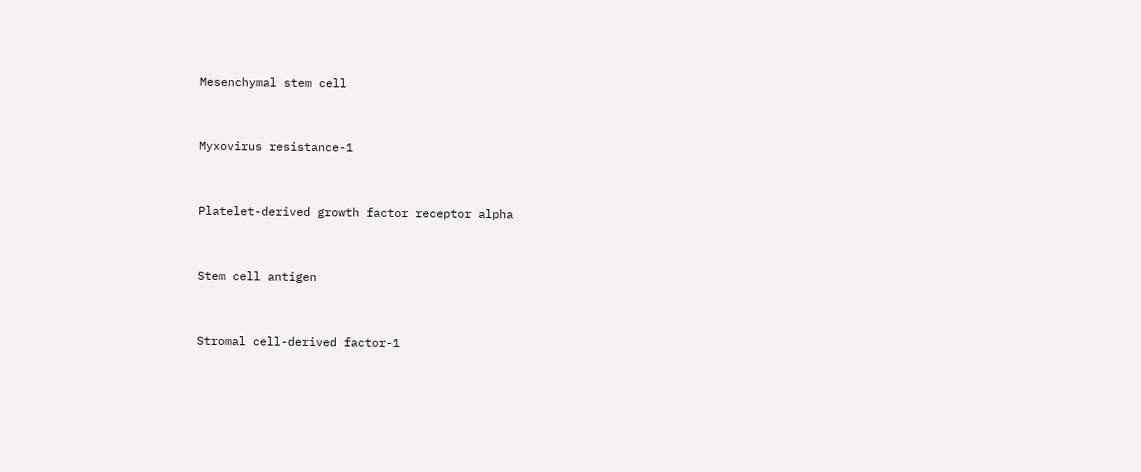Mesenchymal stem cell


Myxovirus resistance-1


Platelet-derived growth factor receptor alpha


Stem cell antigen


Stromal cell-derived factor-1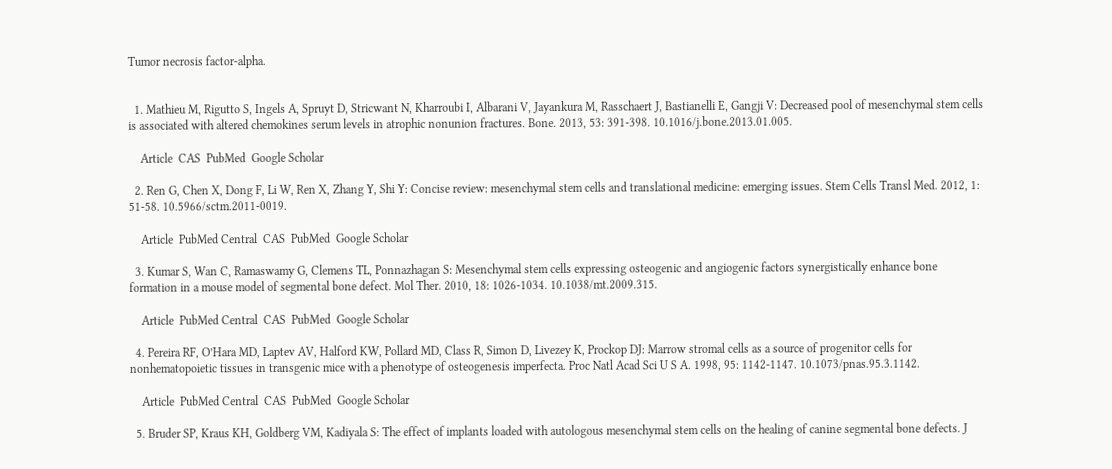Tumor necrosis factor-alpha.


  1. Mathieu M, Rigutto S, Ingels A, Spruyt D, Stricwant N, Kharroubi I, Albarani V, Jayankura M, Rasschaert J, Bastianelli E, Gangji V: Decreased pool of mesenchymal stem cells is associated with altered chemokines serum levels in atrophic nonunion fractures. Bone. 2013, 53: 391-398. 10.1016/j.bone.2013.01.005.

    Article  CAS  PubMed  Google Scholar

  2. Ren G, Chen X, Dong F, Li W, Ren X, Zhang Y, Shi Y: Concise review: mesenchymal stem cells and translational medicine: emerging issues. Stem Cells Transl Med. 2012, 1: 51-58. 10.5966/sctm.2011-0019.

    Article  PubMed Central  CAS  PubMed  Google Scholar

  3. Kumar S, Wan C, Ramaswamy G, Clemens TL, Ponnazhagan S: Mesenchymal stem cells expressing osteogenic and angiogenic factors synergistically enhance bone formation in a mouse model of segmental bone defect. Mol Ther. 2010, 18: 1026-1034. 10.1038/mt.2009.315.

    Article  PubMed Central  CAS  PubMed  Google Scholar

  4. Pereira RF, O’Hara MD, Laptev AV, Halford KW, Pollard MD, Class R, Simon D, Livezey K, Prockop DJ: Marrow stromal cells as a source of progenitor cells for nonhematopoietic tissues in transgenic mice with a phenotype of osteogenesis imperfecta. Proc Natl Acad Sci U S A. 1998, 95: 1142-1147. 10.1073/pnas.95.3.1142.

    Article  PubMed Central  CAS  PubMed  Google Scholar

  5. Bruder SP, Kraus KH, Goldberg VM, Kadiyala S: The effect of implants loaded with autologous mesenchymal stem cells on the healing of canine segmental bone defects. J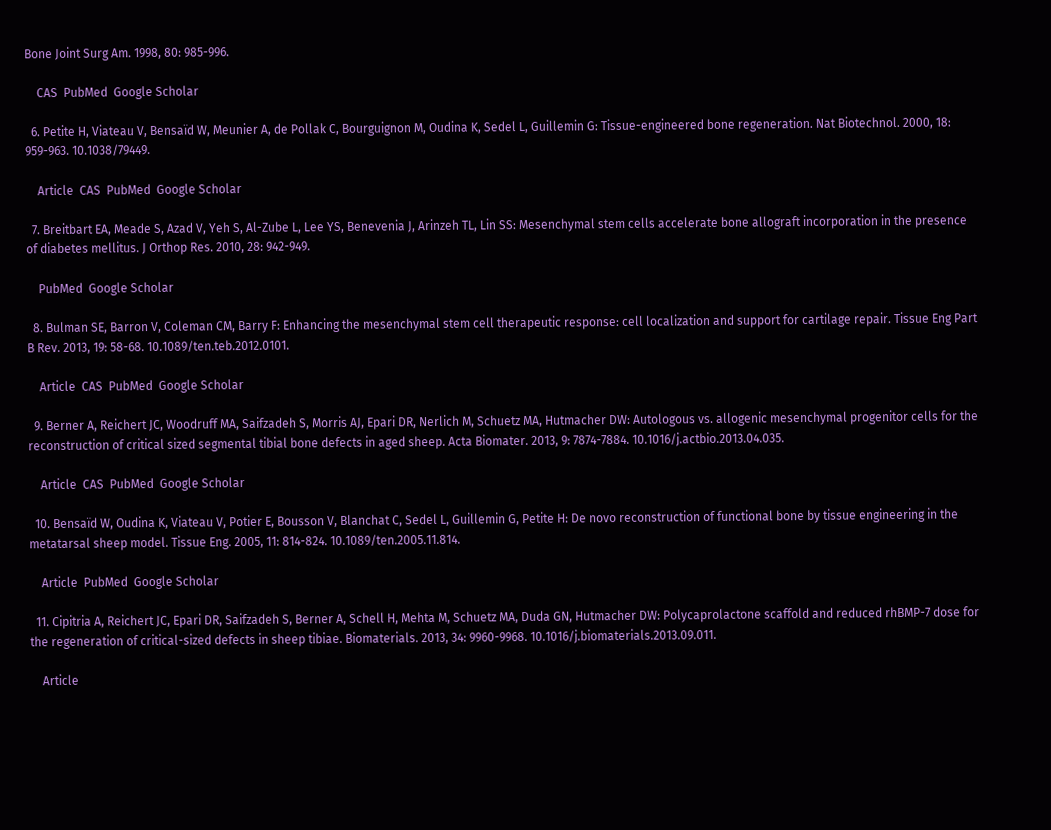Bone Joint Surg Am. 1998, 80: 985-996.

    CAS  PubMed  Google Scholar

  6. Petite H, Viateau V, Bensaïd W, Meunier A, de Pollak C, Bourguignon M, Oudina K, Sedel L, Guillemin G: Tissue-engineered bone regeneration. Nat Biotechnol. 2000, 18: 959-963. 10.1038/79449.

    Article  CAS  PubMed  Google Scholar

  7. Breitbart EA, Meade S, Azad V, Yeh S, Al-Zube L, Lee YS, Benevenia J, Arinzeh TL, Lin SS: Mesenchymal stem cells accelerate bone allograft incorporation in the presence of diabetes mellitus. J Orthop Res. 2010, 28: 942-949.

    PubMed  Google Scholar

  8. Bulman SE, Barron V, Coleman CM, Barry F: Enhancing the mesenchymal stem cell therapeutic response: cell localization and support for cartilage repair. Tissue Eng Part B Rev. 2013, 19: 58-68. 10.1089/ten.teb.2012.0101.

    Article  CAS  PubMed  Google Scholar

  9. Berner A, Reichert JC, Woodruff MA, Saifzadeh S, Morris AJ, Epari DR, Nerlich M, Schuetz MA, Hutmacher DW: Autologous vs. allogenic mesenchymal progenitor cells for the reconstruction of critical sized segmental tibial bone defects in aged sheep. Acta Biomater. 2013, 9: 7874-7884. 10.1016/j.actbio.2013.04.035.

    Article  CAS  PubMed  Google Scholar

  10. Bensaïd W, Oudina K, Viateau V, Potier E, Bousson V, Blanchat C, Sedel L, Guillemin G, Petite H: De novo reconstruction of functional bone by tissue engineering in the metatarsal sheep model. Tissue Eng. 2005, 11: 814-824. 10.1089/ten.2005.11.814.

    Article  PubMed  Google Scholar

  11. Cipitria A, Reichert JC, Epari DR, Saifzadeh S, Berner A, Schell H, Mehta M, Schuetz MA, Duda GN, Hutmacher DW: Polycaprolactone scaffold and reduced rhBMP-7 dose for the regeneration of critical-sized defects in sheep tibiae. Biomaterials. 2013, 34: 9960-9968. 10.1016/j.biomaterials.2013.09.011.

    Article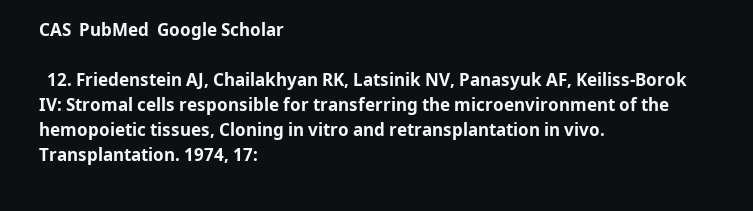CAS  PubMed  Google Scholar

  12. Friedenstein AJ, Chailakhyan RK, Latsinik NV, Panasyuk AF, Keiliss-Borok IV: Stromal cells responsible for transferring the microenvironment of the hemopoietic tissues, Cloning in vitro and retransplantation in vivo. Transplantation. 1974, 17: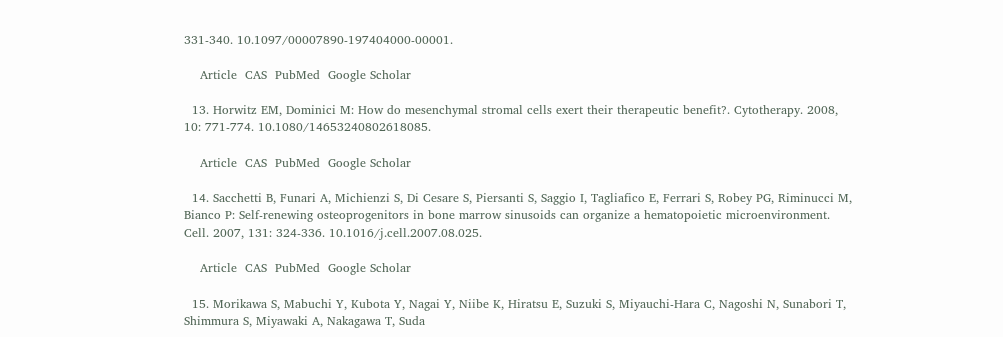331-340. 10.1097/00007890-197404000-00001.

    Article  CAS  PubMed  Google Scholar

  13. Horwitz EM, Dominici M: How do mesenchymal stromal cells exert their therapeutic benefit?. Cytotherapy. 2008, 10: 771-774. 10.1080/14653240802618085.

    Article  CAS  PubMed  Google Scholar

  14. Sacchetti B, Funari A, Michienzi S, Di Cesare S, Piersanti S, Saggio I, Tagliafico E, Ferrari S, Robey PG, Riminucci M, Bianco P: Self-renewing osteoprogenitors in bone marrow sinusoids can organize a hematopoietic microenvironment. Cell. 2007, 131: 324-336. 10.1016/j.cell.2007.08.025.

    Article  CAS  PubMed  Google Scholar

  15. Morikawa S, Mabuchi Y, Kubota Y, Nagai Y, Niibe K, Hiratsu E, Suzuki S, Miyauchi-Hara C, Nagoshi N, Sunabori T, Shimmura S, Miyawaki A, Nakagawa T, Suda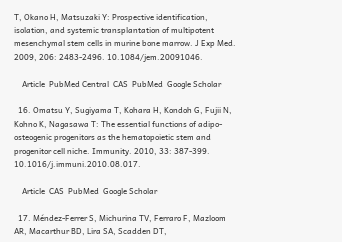T, Okano H, Matsuzaki Y: Prospective identification, isolation, and systemic transplantation of multipotent mesenchymal stem cells in murine bone marrow. J Exp Med. 2009, 206: 2483-2496. 10.1084/jem.20091046.

    Article  PubMed Central  CAS  PubMed  Google Scholar

  16. Omatsu Y, Sugiyama T, Kohara H, Kondoh G, Fujii N, Kohno K, Nagasawa T: The essential functions of adipo-osteogenic progenitors as the hematopoietic stem and progenitor cell niche. Immunity. 2010, 33: 387-399. 10.1016/j.immuni.2010.08.017.

    Article  CAS  PubMed  Google Scholar

  17. Méndez-Ferrer S, Michurina TV, Ferraro F, Mazloom AR, Macarthur BD, Lira SA, Scadden DT,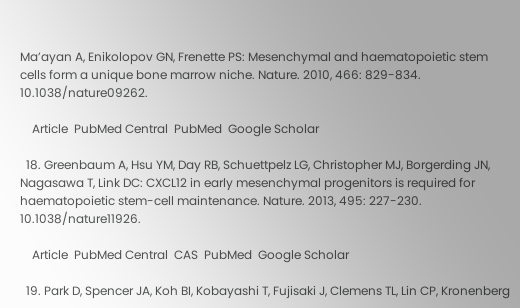Ma’ayan A, Enikolopov GN, Frenette PS: Mesenchymal and haematopoietic stem cells form a unique bone marrow niche. Nature. 2010, 466: 829-834. 10.1038/nature09262.

    Article  PubMed Central  PubMed  Google Scholar

  18. Greenbaum A, Hsu YM, Day RB, Schuettpelz LG, Christopher MJ, Borgerding JN, Nagasawa T, Link DC: CXCL12 in early mesenchymal progenitors is required for haematopoietic stem-cell maintenance. Nature. 2013, 495: 227-230. 10.1038/nature11926.

    Article  PubMed Central  CAS  PubMed  Google Scholar

  19. Park D, Spencer JA, Koh BI, Kobayashi T, Fujisaki J, Clemens TL, Lin CP, Kronenberg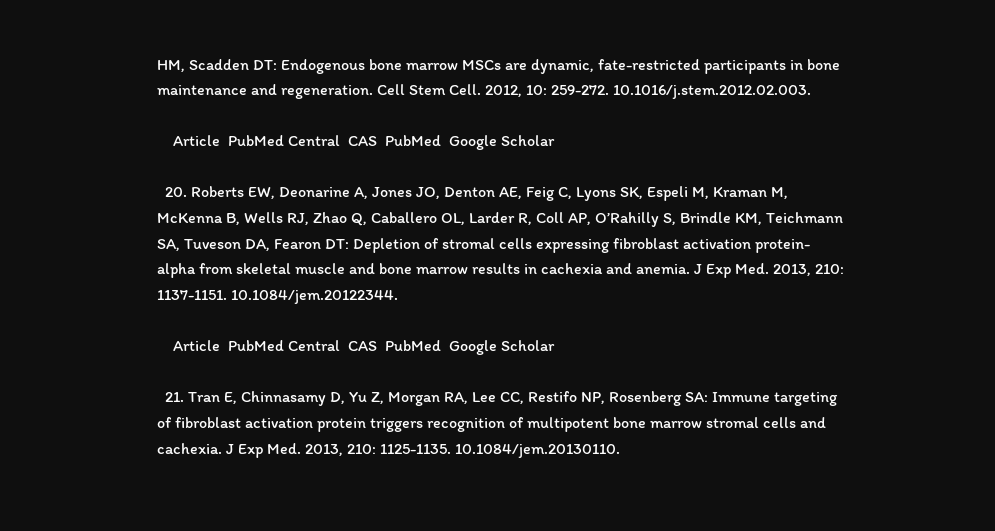HM, Scadden DT: Endogenous bone marrow MSCs are dynamic, fate-restricted participants in bone maintenance and regeneration. Cell Stem Cell. 2012, 10: 259-272. 10.1016/j.stem.2012.02.003.

    Article  PubMed Central  CAS  PubMed  Google Scholar

  20. Roberts EW, Deonarine A, Jones JO, Denton AE, Feig C, Lyons SK, Espeli M, Kraman M, McKenna B, Wells RJ, Zhao Q, Caballero OL, Larder R, Coll AP, O’Rahilly S, Brindle KM, Teichmann SA, Tuveson DA, Fearon DT: Depletion of stromal cells expressing fibroblast activation protein-alpha from skeletal muscle and bone marrow results in cachexia and anemia. J Exp Med. 2013, 210: 1137-1151. 10.1084/jem.20122344.

    Article  PubMed Central  CAS  PubMed  Google Scholar

  21. Tran E, Chinnasamy D, Yu Z, Morgan RA, Lee CC, Restifo NP, Rosenberg SA: Immune targeting of fibroblast activation protein triggers recognition of multipotent bone marrow stromal cells and cachexia. J Exp Med. 2013, 210: 1125-1135. 10.1084/jem.20130110.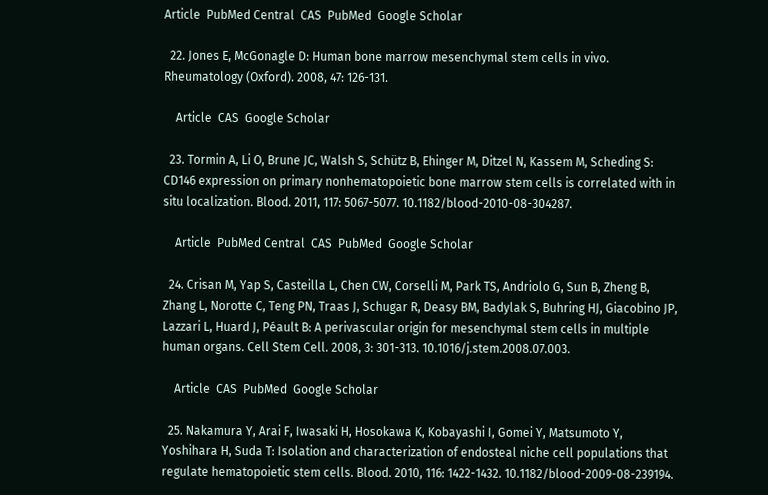Article  PubMed Central  CAS  PubMed  Google Scholar

  22. Jones E, McGonagle D: Human bone marrow mesenchymal stem cells in vivo. Rheumatology (Oxford). 2008, 47: 126-131.

    Article  CAS  Google Scholar

  23. Tormin A, Li O, Brune JC, Walsh S, Schütz B, Ehinger M, Ditzel N, Kassem M, Scheding S: CD146 expression on primary nonhematopoietic bone marrow stem cells is correlated with in situ localization. Blood. 2011, 117: 5067-5077. 10.1182/blood-2010-08-304287.

    Article  PubMed Central  CAS  PubMed  Google Scholar

  24. Crisan M, Yap S, Casteilla L, Chen CW, Corselli M, Park TS, Andriolo G, Sun B, Zheng B, Zhang L, Norotte C, Teng PN, Traas J, Schugar R, Deasy BM, Badylak S, Buhring HJ, Giacobino JP, Lazzari L, Huard J, Péault B: A perivascular origin for mesenchymal stem cells in multiple human organs. Cell Stem Cell. 2008, 3: 301-313. 10.1016/j.stem.2008.07.003.

    Article  CAS  PubMed  Google Scholar

  25. Nakamura Y, Arai F, Iwasaki H, Hosokawa K, Kobayashi I, Gomei Y, Matsumoto Y, Yoshihara H, Suda T: Isolation and characterization of endosteal niche cell populations that regulate hematopoietic stem cells. Blood. 2010, 116: 1422-1432. 10.1182/blood-2009-08-239194.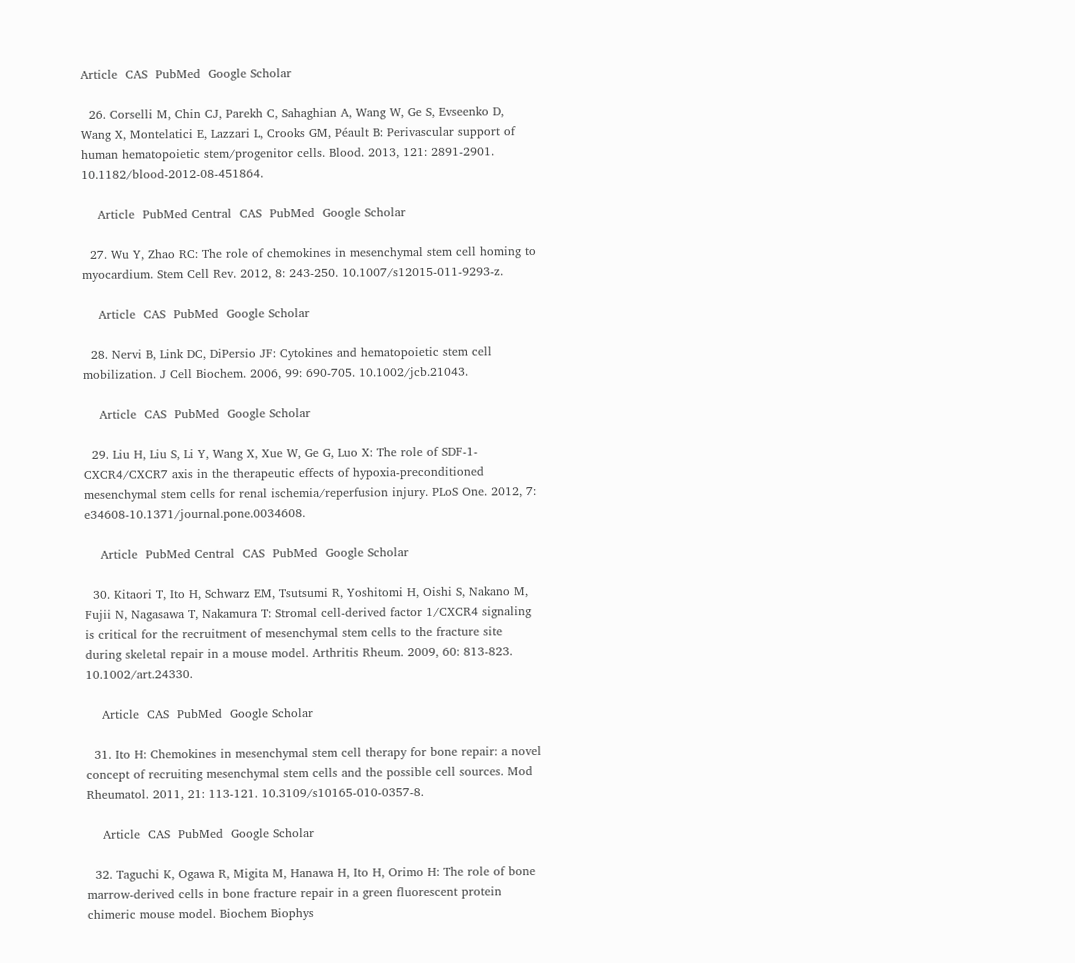Article  CAS  PubMed  Google Scholar

  26. Corselli M, Chin CJ, Parekh C, Sahaghian A, Wang W, Ge S, Evseenko D, Wang X, Montelatici E, Lazzari L, Crooks GM, Péault B: Perivascular support of human hematopoietic stem/progenitor cells. Blood. 2013, 121: 2891-2901. 10.1182/blood-2012-08-451864.

    Article  PubMed Central  CAS  PubMed  Google Scholar

  27. Wu Y, Zhao RC: The role of chemokines in mesenchymal stem cell homing to myocardium. Stem Cell Rev. 2012, 8: 243-250. 10.1007/s12015-011-9293-z.

    Article  CAS  PubMed  Google Scholar

  28. Nervi B, Link DC, DiPersio JF: Cytokines and hematopoietic stem cell mobilization. J Cell Biochem. 2006, 99: 690-705. 10.1002/jcb.21043.

    Article  CAS  PubMed  Google Scholar

  29. Liu H, Liu S, Li Y, Wang X, Xue W, Ge G, Luo X: The role of SDF-1-CXCR4/CXCR7 axis in the therapeutic effects of hypoxia-preconditioned mesenchymal stem cells for renal ischemia/reperfusion injury. PLoS One. 2012, 7: e34608-10.1371/journal.pone.0034608.

    Article  PubMed Central  CAS  PubMed  Google Scholar

  30. Kitaori T, Ito H, Schwarz EM, Tsutsumi R, Yoshitomi H, Oishi S, Nakano M, Fujii N, Nagasawa T, Nakamura T: Stromal cell-derived factor 1/CXCR4 signaling is critical for the recruitment of mesenchymal stem cells to the fracture site during skeletal repair in a mouse model. Arthritis Rheum. 2009, 60: 813-823. 10.1002/art.24330.

    Article  CAS  PubMed  Google Scholar

  31. Ito H: Chemokines in mesenchymal stem cell therapy for bone repair: a novel concept of recruiting mesenchymal stem cells and the possible cell sources. Mod Rheumatol. 2011, 21: 113-121. 10.3109/s10165-010-0357-8.

    Article  CAS  PubMed  Google Scholar

  32. Taguchi K, Ogawa R, Migita M, Hanawa H, Ito H, Orimo H: The role of bone marrow-derived cells in bone fracture repair in a green fluorescent protein chimeric mouse model. Biochem Biophys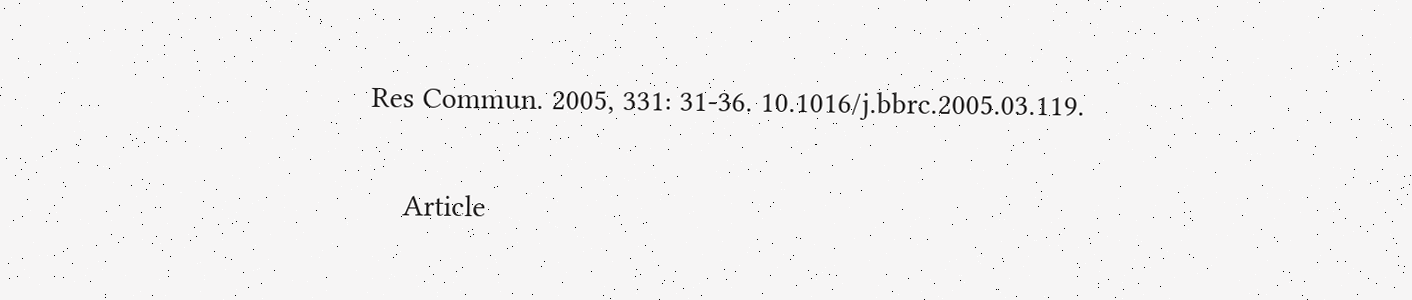Res Commun. 2005, 331: 31-36. 10.1016/j.bbrc.2005.03.119.

    Article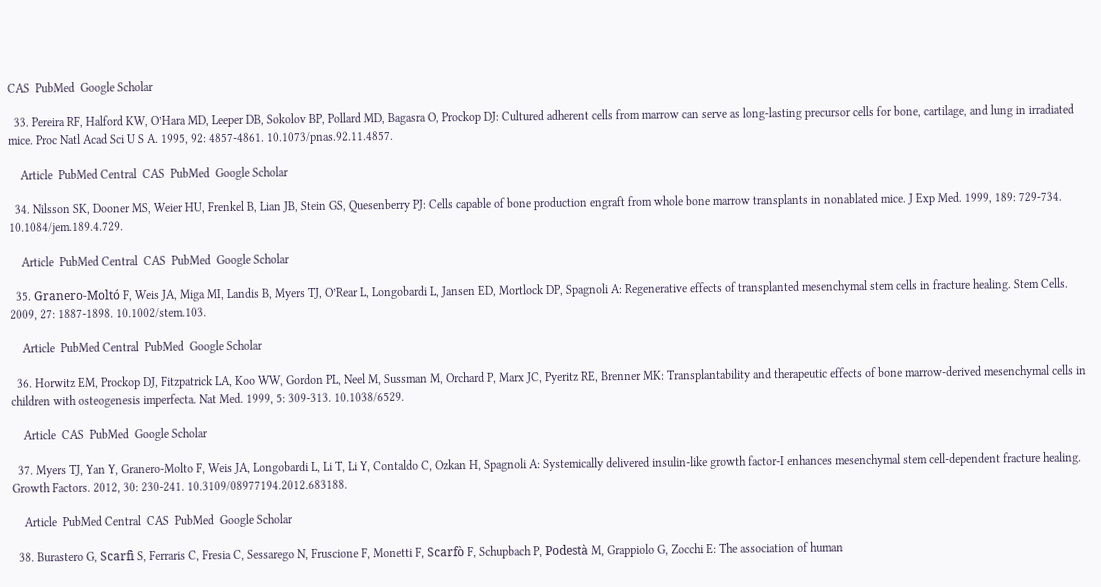CAS  PubMed  Google Scholar

  33. Pereira RF, Halford KW, O’Hara MD, Leeper DB, Sokolov BP, Pollard MD, Bagasra O, Prockop DJ: Cultured adherent cells from marrow can serve as long-lasting precursor cells for bone, cartilage, and lung in irradiated mice. Proc Natl Acad Sci U S A. 1995, 92: 4857-4861. 10.1073/pnas.92.11.4857.

    Article  PubMed Central  CAS  PubMed  Google Scholar

  34. Nilsson SK, Dooner MS, Weier HU, Frenkel B, Lian JB, Stein GS, Quesenberry PJ: Cells capable of bone production engraft from whole bone marrow transplants in nonablated mice. J Exp Med. 1999, 189: 729-734. 10.1084/jem.189.4.729.

    Article  PubMed Central  CAS  PubMed  Google Scholar

  35. Granero-Moltó F, Weis JA, Miga MI, Landis B, Myers TJ, O’Rear L, Longobardi L, Jansen ED, Mortlock DP, Spagnoli A: Regenerative effects of transplanted mesenchymal stem cells in fracture healing. Stem Cells. 2009, 27: 1887-1898. 10.1002/stem.103.

    Article  PubMed Central  PubMed  Google Scholar

  36. Horwitz EM, Prockop DJ, Fitzpatrick LA, Koo WW, Gordon PL, Neel M, Sussman M, Orchard P, Marx JC, Pyeritz RE, Brenner MK: Transplantability and therapeutic effects of bone marrow-derived mesenchymal cells in children with osteogenesis imperfecta. Nat Med. 1999, 5: 309-313. 10.1038/6529.

    Article  CAS  PubMed  Google Scholar

  37. Myers TJ, Yan Y, Granero-Molto F, Weis JA, Longobardi L, Li T, Li Y, Contaldo C, Ozkan H, Spagnoli A: Systemically delivered insulin-like growth factor-I enhances mesenchymal stem cell-dependent fracture healing. Growth Factors. 2012, 30: 230-241. 10.3109/08977194.2012.683188.

    Article  PubMed Central  CAS  PubMed  Google Scholar

  38. Burastero G, Scarfì S, Ferraris C, Fresia C, Sessarego N, Fruscione F, Monetti F, Scarfò F, Schupbach P, Podestà M, Grappiolo G, Zocchi E: The association of human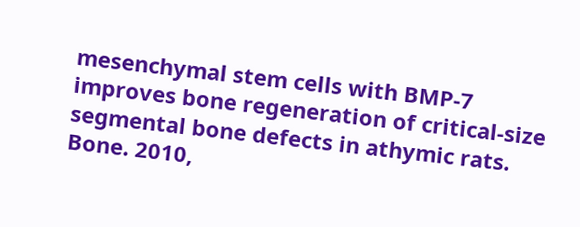mesenchymal stem cells with BMP-7 improves bone regeneration of critical-size segmental bone defects in athymic rats. Bone. 2010,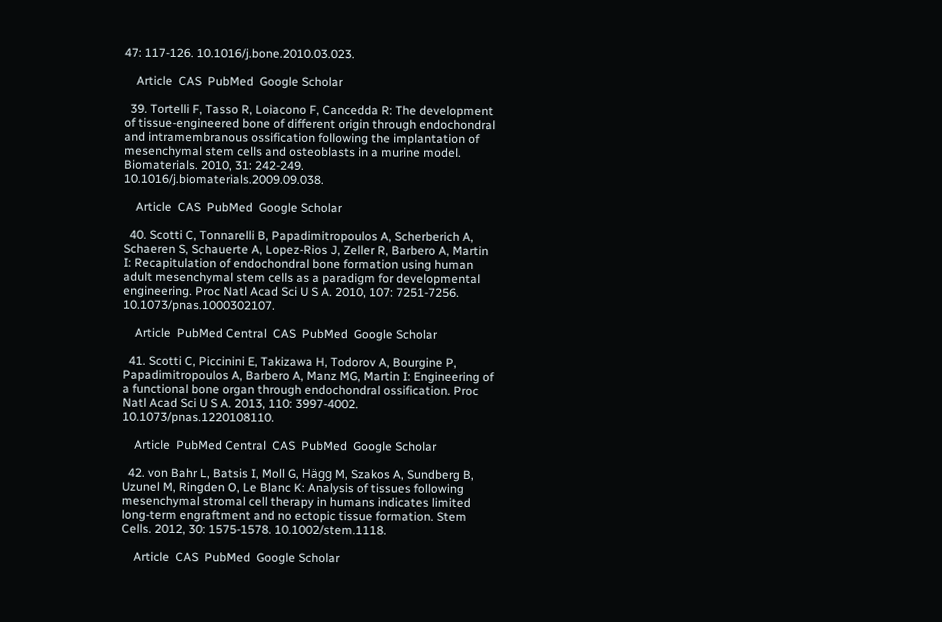47: 117-126. 10.1016/j.bone.2010.03.023.

    Article  CAS  PubMed  Google Scholar

  39. Tortelli F, Tasso R, Loiacono F, Cancedda R: The development of tissue-engineered bone of different origin through endochondral and intramembranous ossification following the implantation of mesenchymal stem cells and osteoblasts in a murine model. Biomaterials. 2010, 31: 242-249. 10.1016/j.biomaterials.2009.09.038.

    Article  CAS  PubMed  Google Scholar

  40. Scotti C, Tonnarelli B, Papadimitropoulos A, Scherberich A, Schaeren S, Schauerte A, Lopez-Rios J, Zeller R, Barbero A, Martin I: Recapitulation of endochondral bone formation using human adult mesenchymal stem cells as a paradigm for developmental engineering. Proc Natl Acad Sci U S A. 2010, 107: 7251-7256. 10.1073/pnas.1000302107.

    Article  PubMed Central  CAS  PubMed  Google Scholar

  41. Scotti C, Piccinini E, Takizawa H, Todorov A, Bourgine P, Papadimitropoulos A, Barbero A, Manz MG, Martin I: Engineering of a functional bone organ through endochondral ossification. Proc Natl Acad Sci U S A. 2013, 110: 3997-4002. 10.1073/pnas.1220108110.

    Article  PubMed Central  CAS  PubMed  Google Scholar

  42. von Bahr L, Batsis I, Moll G, Hägg M, Szakos A, Sundberg B, Uzunel M, Ringden O, Le Blanc K: Analysis of tissues following mesenchymal stromal cell therapy in humans indicates limited long-term engraftment and no ectopic tissue formation. Stem Cells. 2012, 30: 1575-1578. 10.1002/stem.1118.

    Article  CAS  PubMed  Google Scholar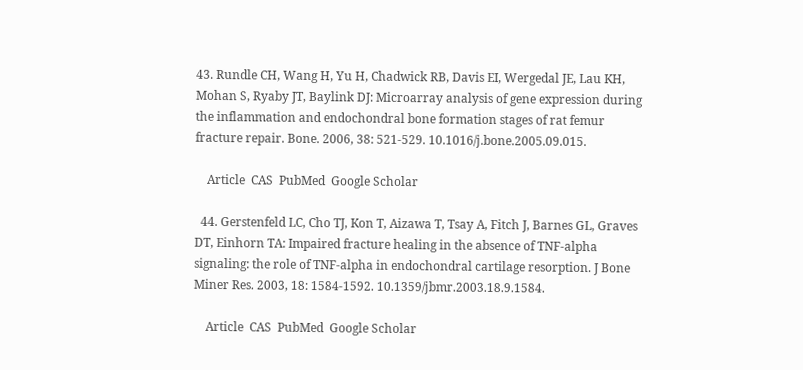43. Rundle CH, Wang H, Yu H, Chadwick RB, Davis EI, Wergedal JE, Lau KH, Mohan S, Ryaby JT, Baylink DJ: Microarray analysis of gene expression during the inflammation and endochondral bone formation stages of rat femur fracture repair. Bone. 2006, 38: 521-529. 10.1016/j.bone.2005.09.015.

    Article  CAS  PubMed  Google Scholar

  44. Gerstenfeld LC, Cho TJ, Kon T, Aizawa T, Tsay A, Fitch J, Barnes GL, Graves DT, Einhorn TA: Impaired fracture healing in the absence of TNF-alpha signaling: the role of TNF-alpha in endochondral cartilage resorption. J Bone Miner Res. 2003, 18: 1584-1592. 10.1359/jbmr.2003.18.9.1584.

    Article  CAS  PubMed  Google Scholar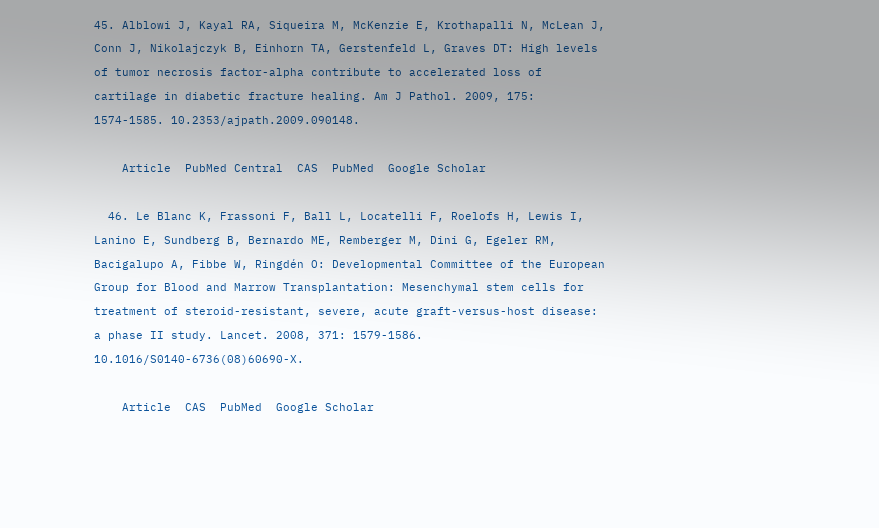45. Alblowi J, Kayal RA, Siqueira M, McKenzie E, Krothapalli N, McLean J, Conn J, Nikolajczyk B, Einhorn TA, Gerstenfeld L, Graves DT: High levels of tumor necrosis factor-alpha contribute to accelerated loss of cartilage in diabetic fracture healing. Am J Pathol. 2009, 175: 1574-1585. 10.2353/ajpath.2009.090148.

    Article  PubMed Central  CAS  PubMed  Google Scholar

  46. Le Blanc K, Frassoni F, Ball L, Locatelli F, Roelofs H, Lewis I, Lanino E, Sundberg B, Bernardo ME, Remberger M, Dini G, Egeler RM, Bacigalupo A, Fibbe W, Ringdén O: Developmental Committee of the European Group for Blood and Marrow Transplantation: Mesenchymal stem cells for treatment of steroid-resistant, severe, acute graft-versus-host disease: a phase II study. Lancet. 2008, 371: 1579-1586. 10.1016/S0140-6736(08)60690-X.

    Article  CAS  PubMed  Google Scholar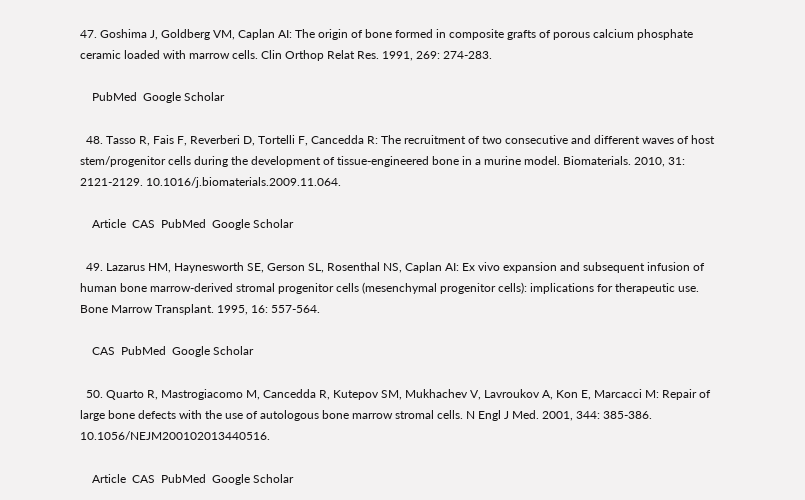47. Goshima J, Goldberg VM, Caplan AI: The origin of bone formed in composite grafts of porous calcium phosphate ceramic loaded with marrow cells. Clin Orthop Relat Res. 1991, 269: 274-283.

    PubMed  Google Scholar

  48. Tasso R, Fais F, Reverberi D, Tortelli F, Cancedda R: The recruitment of two consecutive and different waves of host stem/progenitor cells during the development of tissue-engineered bone in a murine model. Biomaterials. 2010, 31: 2121-2129. 10.1016/j.biomaterials.2009.11.064.

    Article  CAS  PubMed  Google Scholar

  49. Lazarus HM, Haynesworth SE, Gerson SL, Rosenthal NS, Caplan AI: Ex vivo expansion and subsequent infusion of human bone marrow-derived stromal progenitor cells (mesenchymal progenitor cells): implications for therapeutic use. Bone Marrow Transplant. 1995, 16: 557-564.

    CAS  PubMed  Google Scholar

  50. Quarto R, Mastrogiacomo M, Cancedda R, Kutepov SM, Mukhachev V, Lavroukov A, Kon E, Marcacci M: Repair of large bone defects with the use of autologous bone marrow stromal cells. N Engl J Med. 2001, 344: 385-386. 10.1056/NEJM200102013440516.

    Article  CAS  PubMed  Google Scholar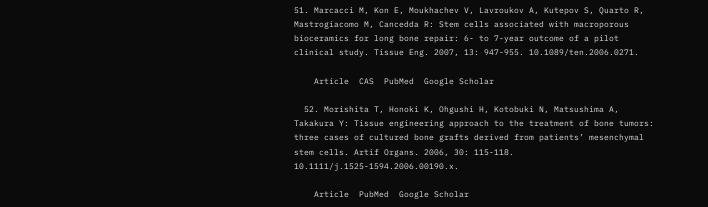51. Marcacci M, Kon E, Moukhachev V, Lavroukov A, Kutepov S, Quarto R, Mastrogiacomo M, Cancedda R: Stem cells associated with macroporous bioceramics for long bone repair: 6- to 7-year outcome of a pilot clinical study. Tissue Eng. 2007, 13: 947-955. 10.1089/ten.2006.0271.

    Article  CAS  PubMed  Google Scholar

  52. Morishita T, Honoki K, Ohgushi H, Kotobuki N, Matsushima A, Takakura Y: Tissue engineering approach to the treatment of bone tumors: three cases of cultured bone grafts derived from patients’ mesenchymal stem cells. Artif Organs. 2006, 30: 115-118. 10.1111/j.1525-1594.2006.00190.x.

    Article  PubMed  Google Scholar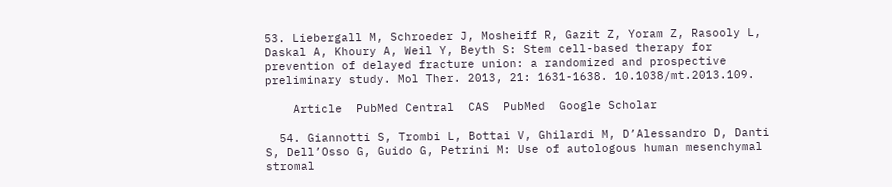53. Liebergall M, Schroeder J, Mosheiff R, Gazit Z, Yoram Z, Rasooly L, Daskal A, Khoury A, Weil Y, Beyth S: Stem cell-based therapy for prevention of delayed fracture union: a randomized and prospective preliminary study. Mol Ther. 2013, 21: 1631-1638. 10.1038/mt.2013.109.

    Article  PubMed Central  CAS  PubMed  Google Scholar

  54. Giannotti S, Trombi L, Bottai V, Ghilardi M, D’Alessandro D, Danti S, Dell’Osso G, Guido G, Petrini M: Use of autologous human mesenchymal stromal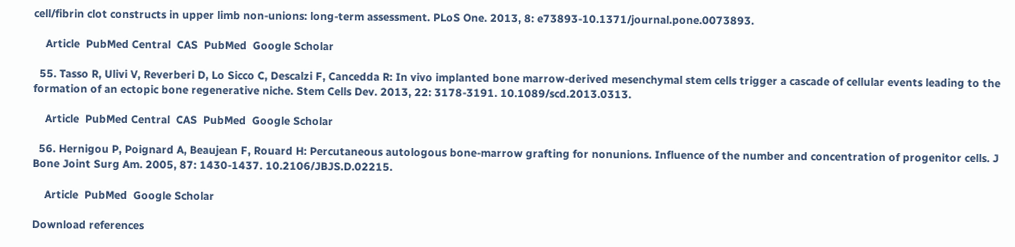cell/fibrin clot constructs in upper limb non-unions: long-term assessment. PLoS One. 2013, 8: e73893-10.1371/journal.pone.0073893.

    Article  PubMed Central  CAS  PubMed  Google Scholar

  55. Tasso R, Ulivi V, Reverberi D, Lo Sicco C, Descalzi F, Cancedda R: In vivo implanted bone marrow-derived mesenchymal stem cells trigger a cascade of cellular events leading to the formation of an ectopic bone regenerative niche. Stem Cells Dev. 2013, 22: 3178-3191. 10.1089/scd.2013.0313.

    Article  PubMed Central  CAS  PubMed  Google Scholar

  56. Hernigou P, Poignard A, Beaujean F, Rouard H: Percutaneous autologous bone-marrow grafting for nonunions. Influence of the number and concentration of progenitor cells. J Bone Joint Surg Am. 2005, 87: 1430-1437. 10.2106/JBJS.D.02215.

    Article  PubMed  Google Scholar

Download references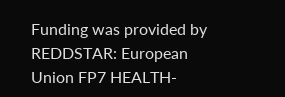Funding was provided by REDDSTAR: European Union FP7 HEALTH-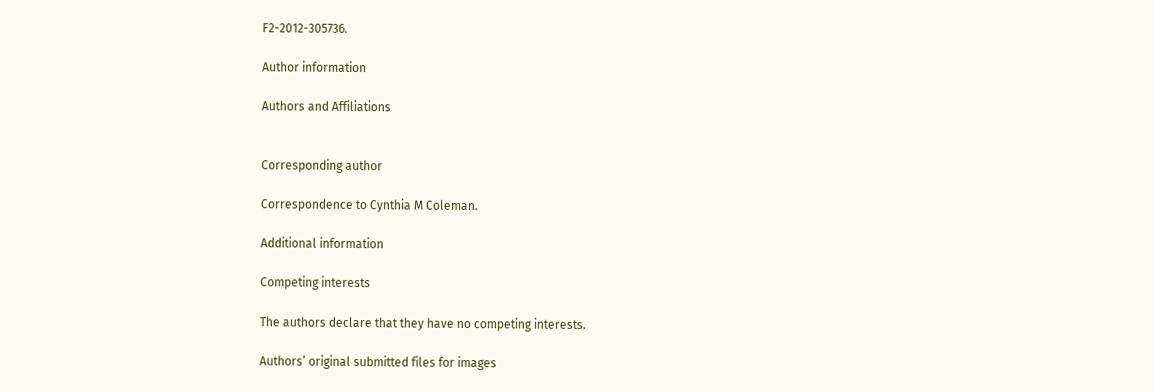F2-2012-305736.

Author information

Authors and Affiliations


Corresponding author

Correspondence to Cynthia M Coleman.

Additional information

Competing interests

The authors declare that they have no competing interests.

Authors’ original submitted files for images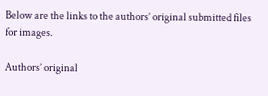Below are the links to the authors’ original submitted files for images.

Authors’ original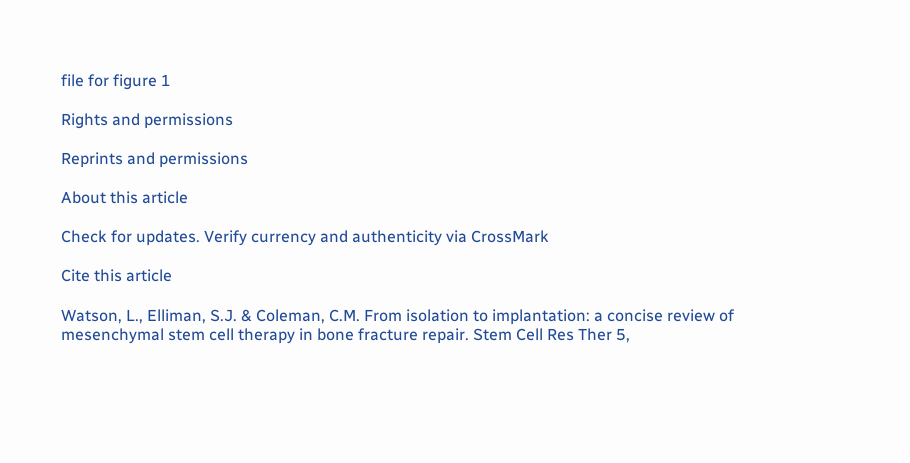file for figure 1

Rights and permissions

Reprints and permissions

About this article

Check for updates. Verify currency and authenticity via CrossMark

Cite this article

Watson, L., Elliman, S.J. & Coleman, C.M. From isolation to implantation: a concise review of mesenchymal stem cell therapy in bone fracture repair. Stem Cell Res Ther 5,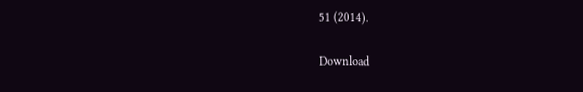51 (2014).

Download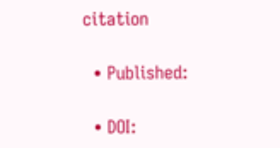citation

  • Published:

  • DOI: